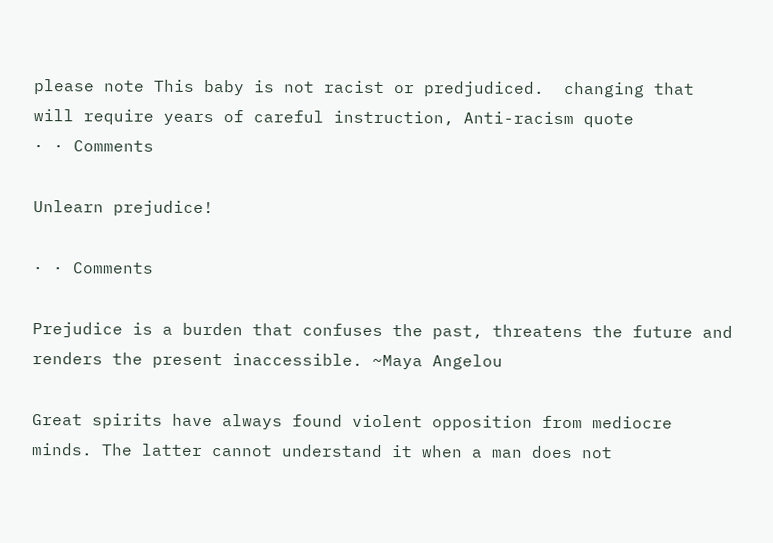please note This baby is not racist or predjudiced.  changing that will require years of careful instruction, Anti-racism quote
· · Comments

Unlearn prejudice!

· · Comments

Prejudice is a burden that confuses the past, threatens the future and renders the present inaccessible. ~Maya Angelou

Great spirits have always found violent opposition from mediocre minds. The latter cannot understand it when a man does not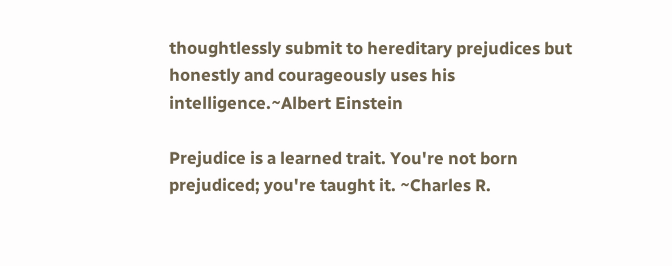thoughtlessly submit to hereditary prejudices but honestly and courageously uses his intelligence.~Albert Einstein

Prejudice is a learned trait. You're not born prejudiced; you're taught it. ~Charles R.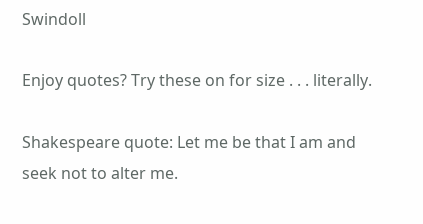Swindoll

Enjoy quotes? Try these on for size . . . literally.

Shakespeare quote: Let me be that I am and seek not to alter me.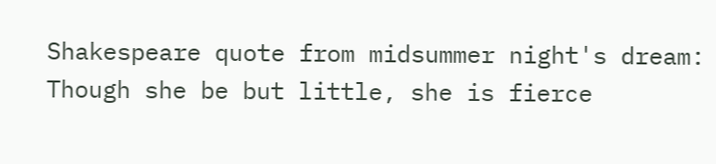Shakespeare quote from midsummer night's dream: Though she be but little, she is fierce